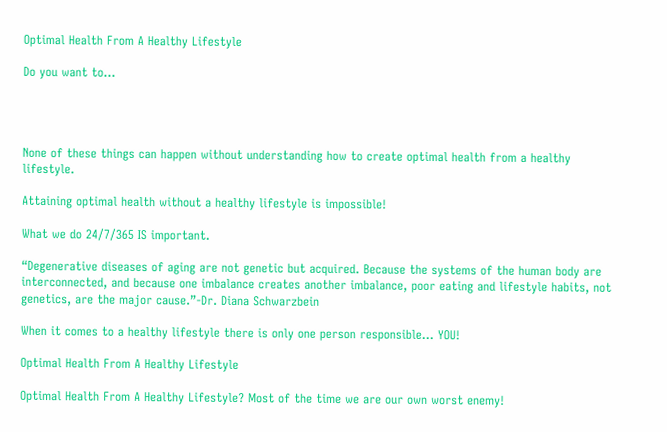Optimal Health From A Healthy Lifestyle

Do you want to…




None of these things can happen without understanding how to create optimal health from a healthy lifestyle.

Attaining optimal health without a healthy lifestyle is impossible!

What we do 24/7/365 IS important.

“Degenerative diseases of aging are not genetic but acquired. Because the systems of the human body are interconnected, and because one imbalance creates another imbalance, poor eating and lifestyle habits, not genetics, are the major cause.”-Dr. Diana Schwarzbein

When it comes to a healthy lifestyle there is only one person responsible… YOU!

Optimal Health From A Healthy Lifestyle

Optimal Health From A Healthy Lifestyle? Most of the time we are our own worst enemy!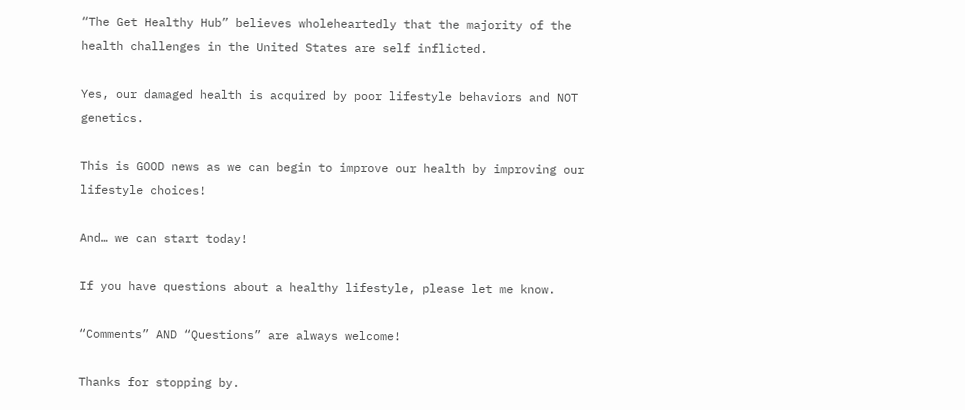“The Get Healthy Hub” believes wholeheartedly that the majority of the health challenges in the United States are self inflicted.

Yes, our damaged health is acquired by poor lifestyle behaviors and NOT genetics.

This is GOOD news as we can begin to improve our health by improving our lifestyle choices!

And… we can start today!

If you have questions about a healthy lifestyle, please let me know.

“Comments” AND “Questions” are always welcome!

Thanks for stopping by.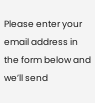Please enter your email address in the form below and we’ll send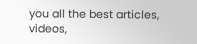you all the best articles, videos,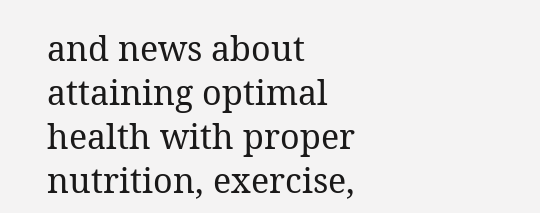and news about attaining optimal health with proper nutrition, exercise,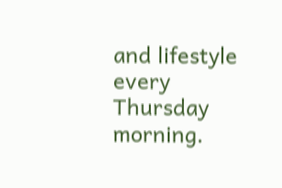and lifestyle every Thursday morning.